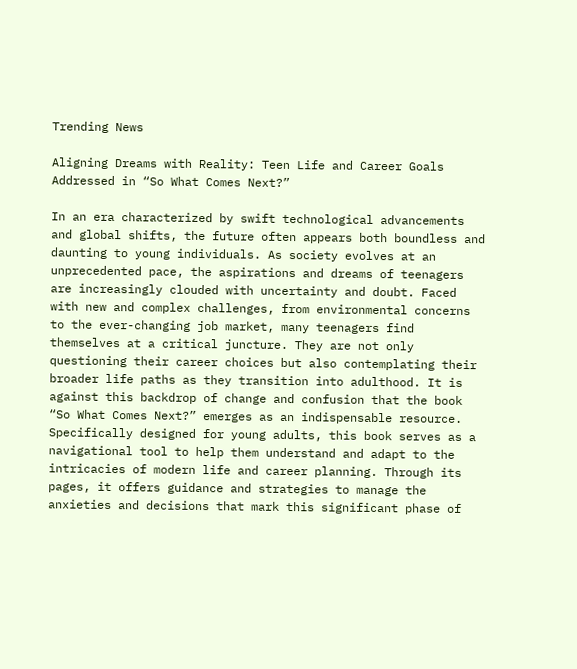Trending News

Aligning Dreams with Reality: Teen Life and Career Goals Addressed in “So What Comes Next?”

In an era characterized by swift technological advancements and global shifts, the future often appears both boundless and daunting to young individuals. As society evolves at an unprecedented pace, the aspirations and dreams of teenagers are increasingly clouded with uncertainty and doubt. Faced with new and complex challenges, from environmental concerns to the ever-changing job market, many teenagers find themselves at a critical juncture. They are not only questioning their career choices but also contemplating their broader life paths as they transition into adulthood. It is against this backdrop of change and confusion that the book “So What Comes Next?” emerges as an indispensable resource. Specifically designed for young adults, this book serves as a navigational tool to help them understand and adapt to the intricacies of modern life and career planning. Through its pages, it offers guidance and strategies to manage the anxieties and decisions that mark this significant phase of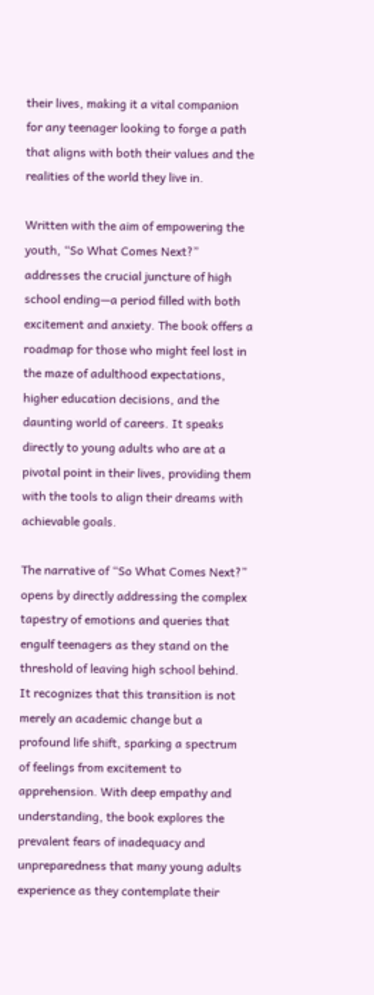their lives, making it a vital companion for any teenager looking to forge a path that aligns with both their values and the realities of the world they live in.

Written with the aim of empowering the youth, “So What Comes Next?” addresses the crucial juncture of high school ending—a period filled with both excitement and anxiety. The book offers a roadmap for those who might feel lost in the maze of adulthood expectations, higher education decisions, and the daunting world of careers. It speaks directly to young adults who are at a pivotal point in their lives, providing them with the tools to align their dreams with achievable goals.

The narrative of “So What Comes Next?” opens by directly addressing the complex tapestry of emotions and queries that engulf teenagers as they stand on the threshold of leaving high school behind. It recognizes that this transition is not merely an academic change but a profound life shift, sparking a spectrum of feelings from excitement to apprehension. With deep empathy and understanding, the book explores the prevalent fears of inadequacy and unpreparedness that many young adults experience as they contemplate their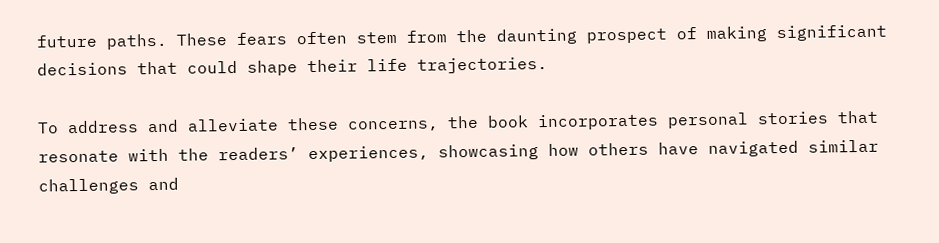future paths. These fears often stem from the daunting prospect of making significant decisions that could shape their life trajectories.

To address and alleviate these concerns, the book incorporates personal stories that resonate with the readers’ experiences, showcasing how others have navigated similar challenges and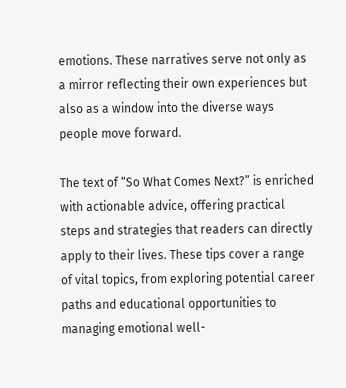emotions. These narratives serve not only as a mirror reflecting their own experiences but also as a window into the diverse ways people move forward.

The text of “So What Comes Next?” is enriched with actionable advice, offering practical steps and strategies that readers can directly apply to their lives. These tips cover a range of vital topics, from exploring potential career paths and educational opportunities to managing emotional well-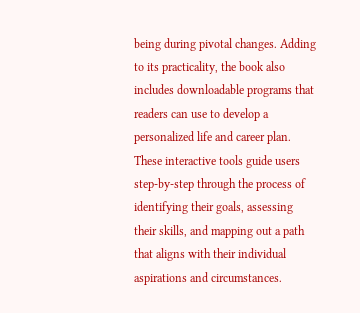being during pivotal changes. Adding to its practicality, the book also includes downloadable programs that readers can use to develop a personalized life and career plan. These interactive tools guide users step-by-step through the process of identifying their goals, assessing their skills, and mapping out a path that aligns with their individual aspirations and circumstances.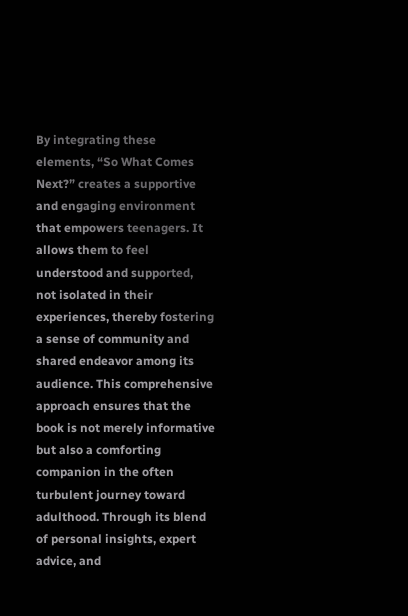By integrating these elements, “So What Comes Next?” creates a supportive and engaging environment that empowers teenagers. It allows them to feel understood and supported, not isolated in their experiences, thereby fostering a sense of community and shared endeavor among its audience. This comprehensive approach ensures that the book is not merely informative but also a comforting companion in the often turbulent journey toward adulthood. Through its blend of personal insights, expert advice, and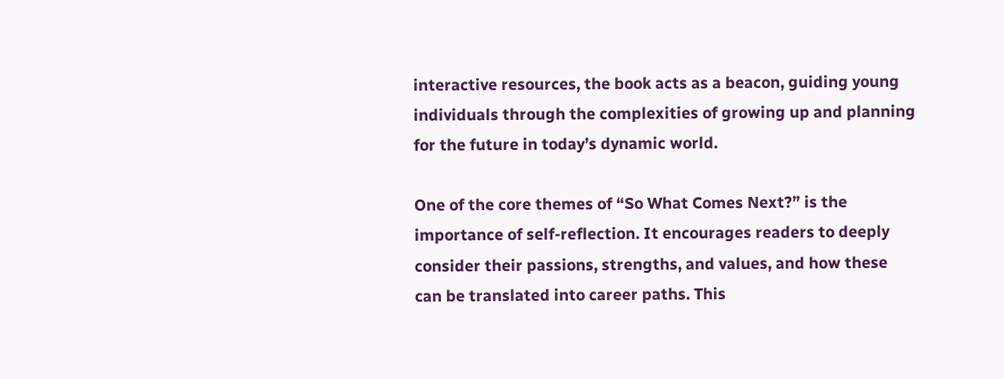interactive resources, the book acts as a beacon, guiding young individuals through the complexities of growing up and planning for the future in today’s dynamic world.

One of the core themes of “So What Comes Next?” is the importance of self-reflection. It encourages readers to deeply consider their passions, strengths, and values, and how these can be translated into career paths. This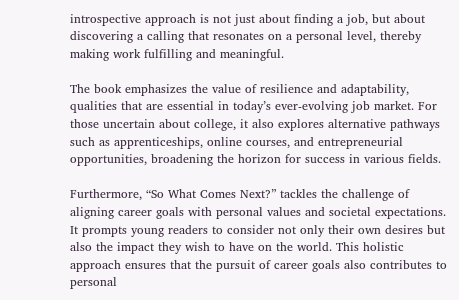introspective approach is not just about finding a job, but about discovering a calling that resonates on a personal level, thereby making work fulfilling and meaningful.

The book emphasizes the value of resilience and adaptability, qualities that are essential in today’s ever-evolving job market. For those uncertain about college, it also explores alternative pathways such as apprenticeships, online courses, and entrepreneurial opportunities, broadening the horizon for success in various fields.

Furthermore, “So What Comes Next?” tackles the challenge of aligning career goals with personal values and societal expectations. It prompts young readers to consider not only their own desires but also the impact they wish to have on the world. This holistic approach ensures that the pursuit of career goals also contributes to personal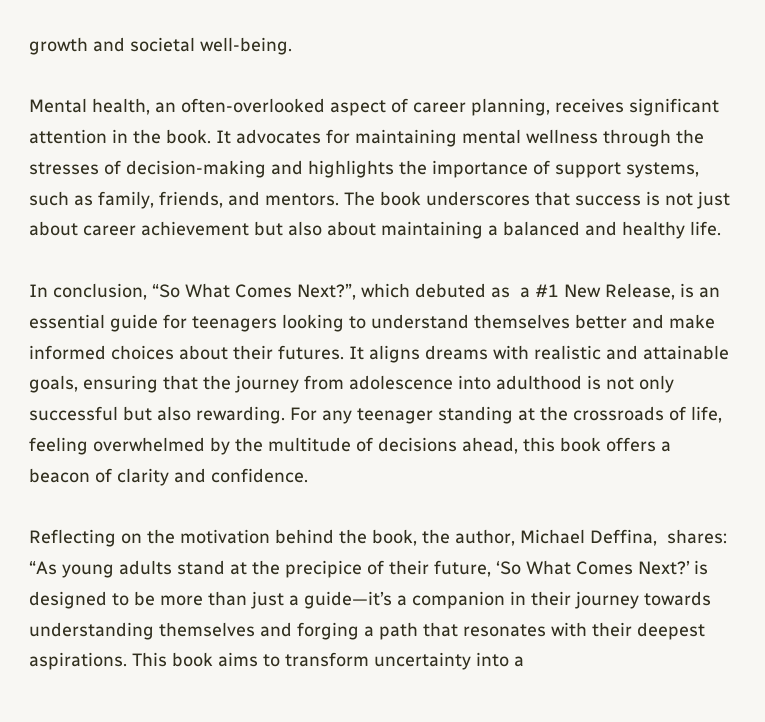growth and societal well-being.

Mental health, an often-overlooked aspect of career planning, receives significant attention in the book. It advocates for maintaining mental wellness through the stresses of decision-making and highlights the importance of support systems, such as family, friends, and mentors. The book underscores that success is not just about career achievement but also about maintaining a balanced and healthy life.

In conclusion, “So What Comes Next?”, which debuted as  a #1 New Release, is an essential guide for teenagers looking to understand themselves better and make informed choices about their futures. It aligns dreams with realistic and attainable goals, ensuring that the journey from adolescence into adulthood is not only successful but also rewarding. For any teenager standing at the crossroads of life, feeling overwhelmed by the multitude of decisions ahead, this book offers a beacon of clarity and confidence.

Reflecting on the motivation behind the book, the author, Michael Deffina,  shares: “As young adults stand at the precipice of their future, ‘So What Comes Next?’ is designed to be more than just a guide—it’s a companion in their journey towards understanding themselves and forging a path that resonates with their deepest aspirations. This book aims to transform uncertainty into a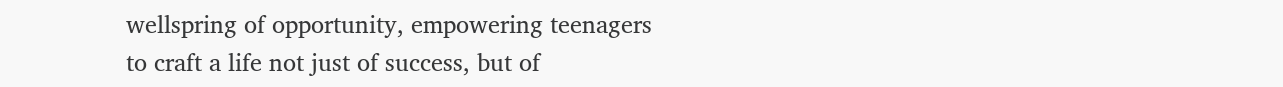wellspring of opportunity, empowering teenagers to craft a life not just of success, but of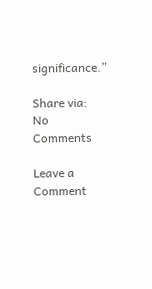significance.”

Share via:
No Comments

Leave a Comment